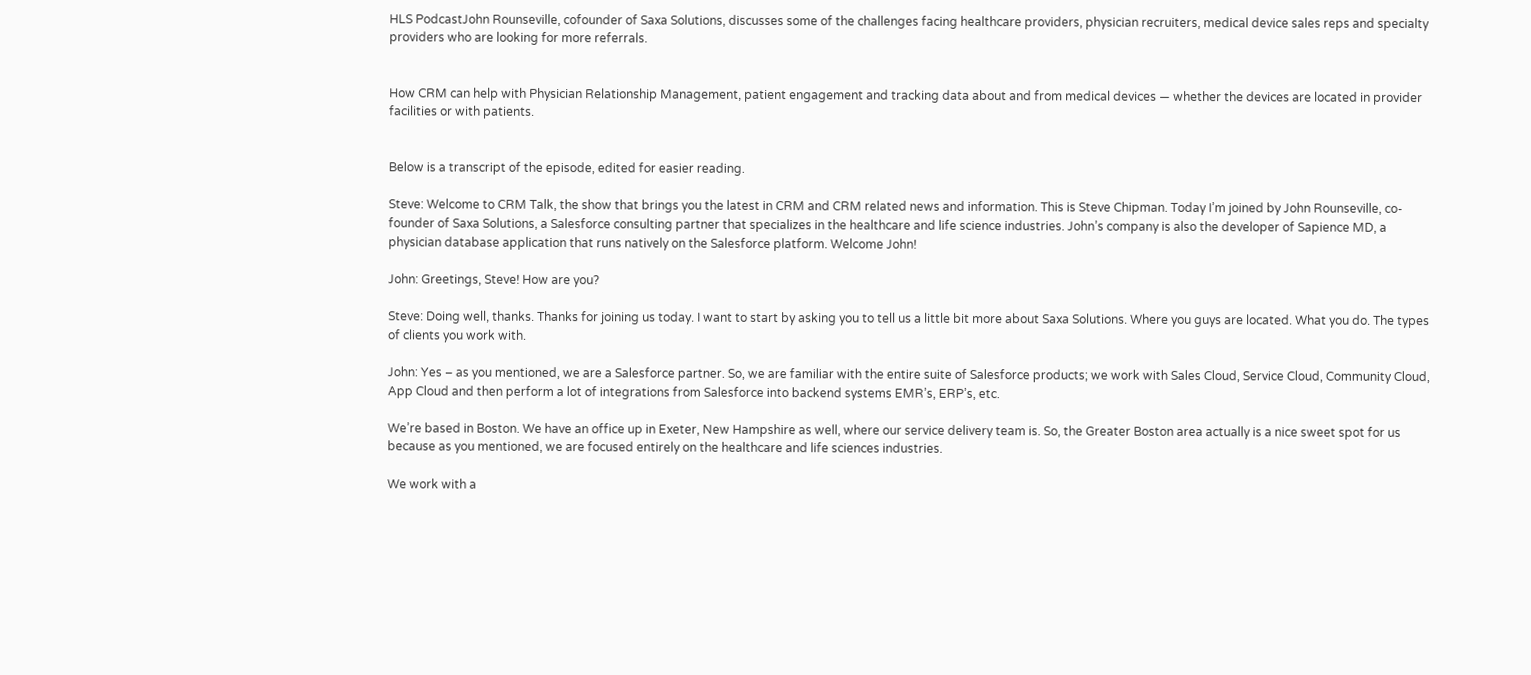HLS PodcastJohn Rounseville, cofounder of Saxa Solutions, discusses some of the challenges facing healthcare providers, physician recruiters, medical device sales reps and specialty providers who are looking for more referrals.


How CRM can help with Physician Relationship Management, patient engagement and tracking data about and from medical devices — whether the devices are located in provider facilities or with patients.


Below is a transcript of the episode, edited for easier reading.

Steve: Welcome to CRM Talk, the show that brings you the latest in CRM and CRM related news and information. This is Steve Chipman. Today I’m joined by John Rounseville, co-founder of Saxa Solutions, a Salesforce consulting partner that specializes in the healthcare and life science industries. John’s company is also the developer of Sapience MD, a physician database application that runs natively on the Salesforce platform. Welcome John!

John: Greetings, Steve! How are you?

Steve: Doing well, thanks. Thanks for joining us today. I want to start by asking you to tell us a little bit more about Saxa Solutions. Where you guys are located. What you do. The types of clients you work with.

John: Yes – as you mentioned, we are a Salesforce partner. So, we are familiar with the entire suite of Salesforce products; we work with Sales Cloud, Service Cloud, Community Cloud, App Cloud and then perform a lot of integrations from Salesforce into backend systems EMR’s, ERP’s, etc.

We’re based in Boston. We have an office up in Exeter, New Hampshire as well, where our service delivery team is. So, the Greater Boston area actually is a nice sweet spot for us because as you mentioned, we are focused entirely on the healthcare and life sciences industries.

We work with a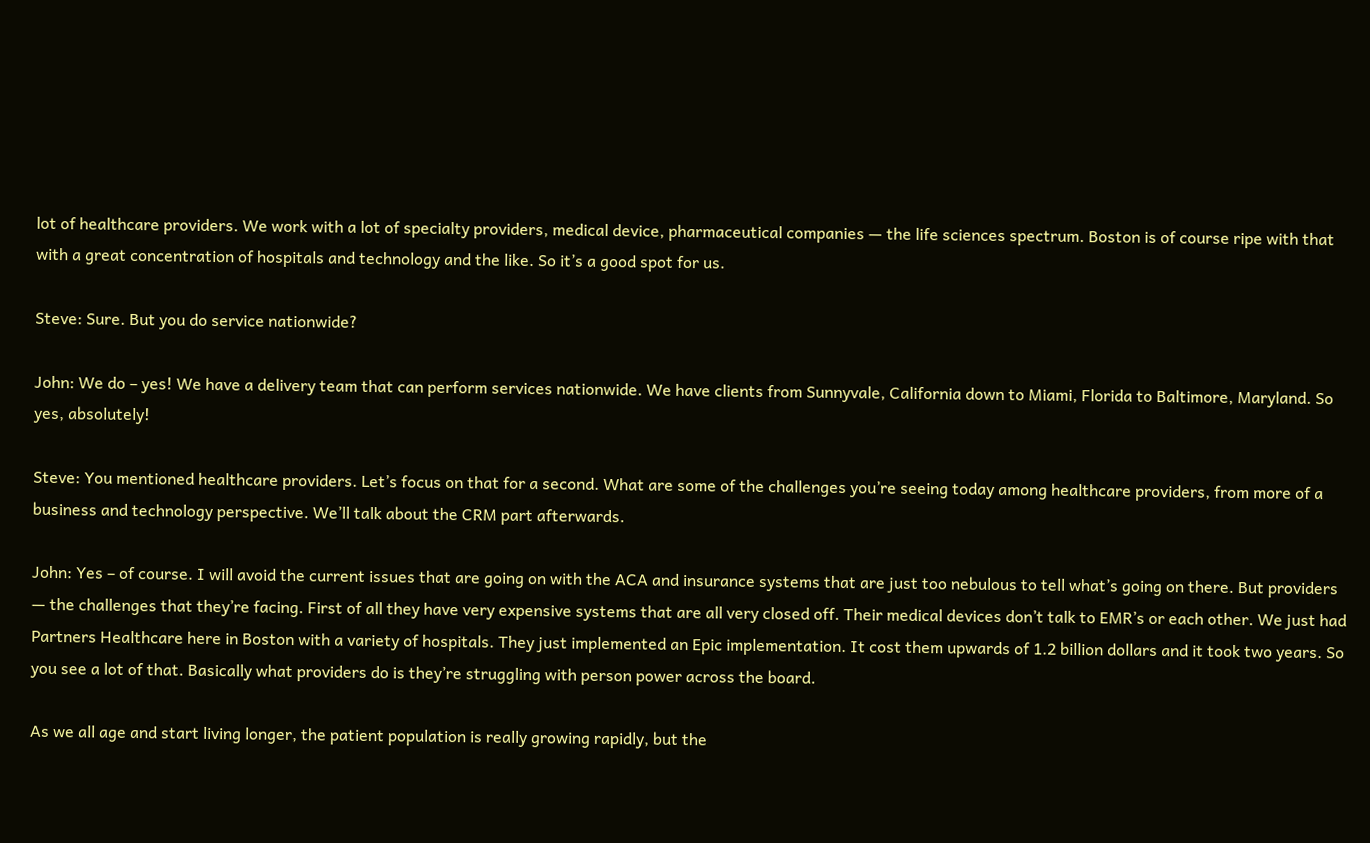lot of healthcare providers. We work with a lot of specialty providers, medical device, pharmaceutical companies — the life sciences spectrum. Boston is of course ripe with that with a great concentration of hospitals and technology and the like. So it’s a good spot for us.

Steve: Sure. But you do service nationwide?

John: We do – yes! We have a delivery team that can perform services nationwide. We have clients from Sunnyvale, California down to Miami, Florida to Baltimore, Maryland. So yes, absolutely!

Steve: You mentioned healthcare providers. Let’s focus on that for a second. What are some of the challenges you’re seeing today among healthcare providers, from more of a business and technology perspective. We’ll talk about the CRM part afterwards.

John: Yes – of course. I will avoid the current issues that are going on with the ACA and insurance systems that are just too nebulous to tell what’s going on there. But providers — the challenges that they’re facing. First of all they have very expensive systems that are all very closed off. Their medical devices don’t talk to EMR’s or each other. We just had Partners Healthcare here in Boston with a variety of hospitals. They just implemented an Epic implementation. It cost them upwards of 1.2 billion dollars and it took two years. So you see a lot of that. Basically what providers do is they’re struggling with person power across the board.

As we all age and start living longer, the patient population is really growing rapidly, but the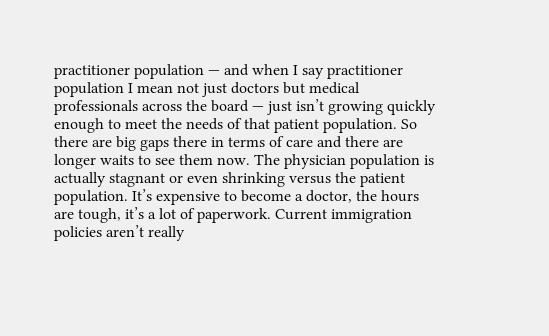practitioner population — and when I say practitioner population I mean not just doctors but medical professionals across the board — just isn’t growing quickly enough to meet the needs of that patient population. So there are big gaps there in terms of care and there are longer waits to see them now. The physician population is actually stagnant or even shrinking versus the patient population. It’s expensive to become a doctor, the hours are tough, it’s a lot of paperwork. Current immigration policies aren’t really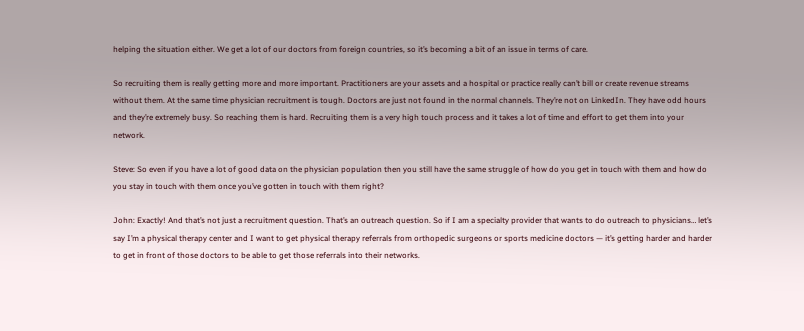helping the situation either. We get a lot of our doctors from foreign countries, so it’s becoming a bit of an issue in terms of care.

So recruiting them is really getting more and more important. Practitioners are your assets and a hospital or practice really can’t bill or create revenue streams without them. At the same time physician recruitment is tough. Doctors are just not found in the normal channels. They’re not on LinkedIn. They have odd hours and they’re extremely busy. So reaching them is hard. Recruiting them is a very high touch process and it takes a lot of time and effort to get them into your network.

Steve: So even if you have a lot of good data on the physician population then you still have the same struggle of how do you get in touch with them and how do you stay in touch with them once you’ve gotten in touch with them right?

John: Exactly! And that’s not just a recruitment question. That’s an outreach question. So if I am a specialty provider that wants to do outreach to physicians… let’s say I’m a physical therapy center and I want to get physical therapy referrals from orthopedic surgeons or sports medicine doctors — it’s getting harder and harder to get in front of those doctors to be able to get those referrals into their networks.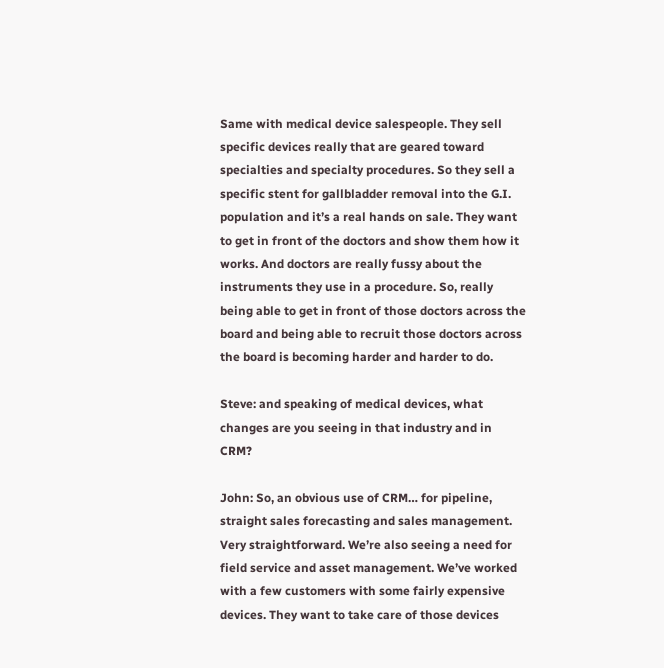Same with medical device salespeople. They sell specific devices really that are geared toward specialties and specialty procedures. So they sell a specific stent for gallbladder removal into the G.I. population and it’s a real hands on sale. They want to get in front of the doctors and show them how it works. And doctors are really fussy about the instruments they use in a procedure. So, really being able to get in front of those doctors across the board and being able to recruit those doctors across the board is becoming harder and harder to do.

Steve: and speaking of medical devices, what changes are you seeing in that industry and in CRM?

John: So, an obvious use of CRM… for pipeline, straight sales forecasting and sales management. Very straightforward. We’re also seeing a need for field service and asset management. We’ve worked with a few customers with some fairly expensive devices. They want to take care of those devices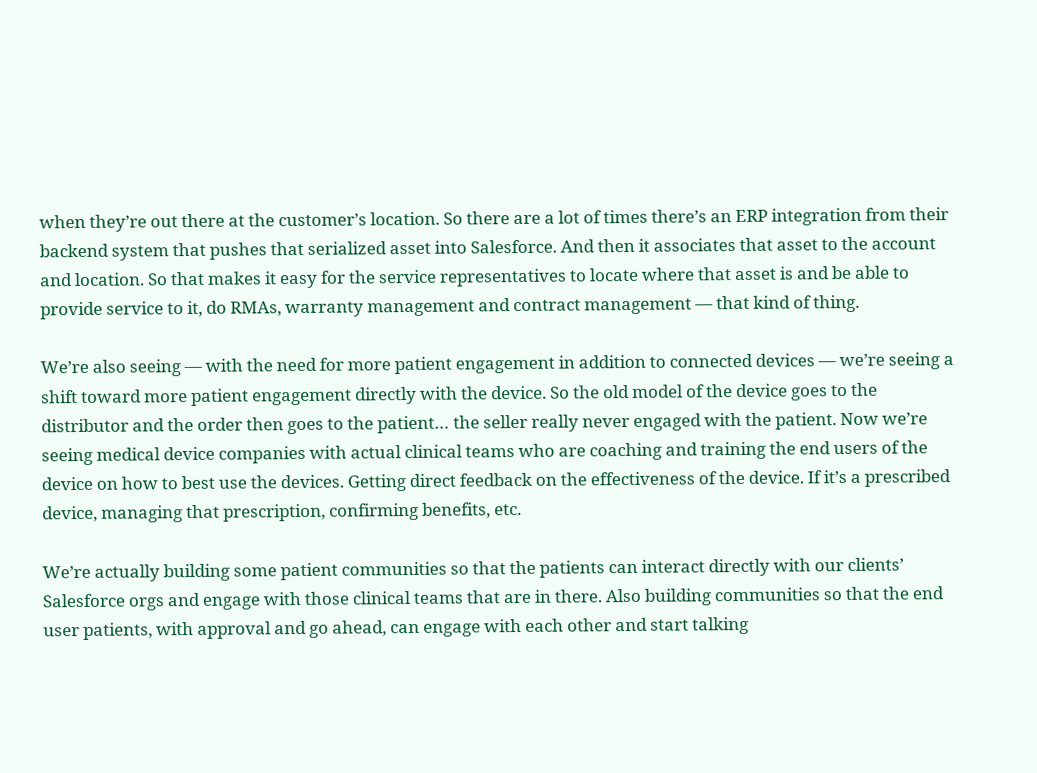when they’re out there at the customer’s location. So there are a lot of times there’s an ERP integration from their backend system that pushes that serialized asset into Salesforce. And then it associates that asset to the account and location. So that makes it easy for the service representatives to locate where that asset is and be able to provide service to it, do RMAs, warranty management and contract management — that kind of thing.

We’re also seeing — with the need for more patient engagement in addition to connected devices — we’re seeing a shift toward more patient engagement directly with the device. So the old model of the device goes to the distributor and the order then goes to the patient… the seller really never engaged with the patient. Now we’re seeing medical device companies with actual clinical teams who are coaching and training the end users of the device on how to best use the devices. Getting direct feedback on the effectiveness of the device. If it’s a prescribed device, managing that prescription, confirming benefits, etc.

We’re actually building some patient communities so that the patients can interact directly with our clients’ Salesforce orgs and engage with those clinical teams that are in there. Also building communities so that the end user patients, with approval and go ahead, can engage with each other and start talking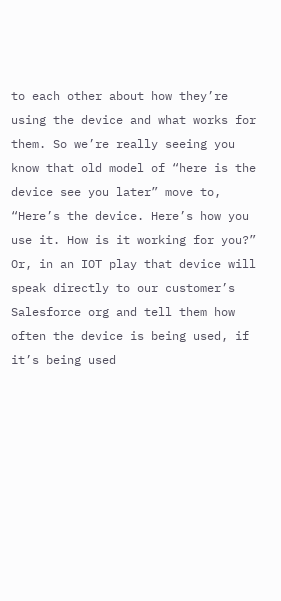to each other about how they’re using the device and what works for them. So we’re really seeing you know that old model of “here is the device see you later” move to, “Here’s the device. Here’s how you use it. How is it working for you?” Or, in an IOT play that device will speak directly to our customer’s Salesforce org and tell them how often the device is being used, if it’s being used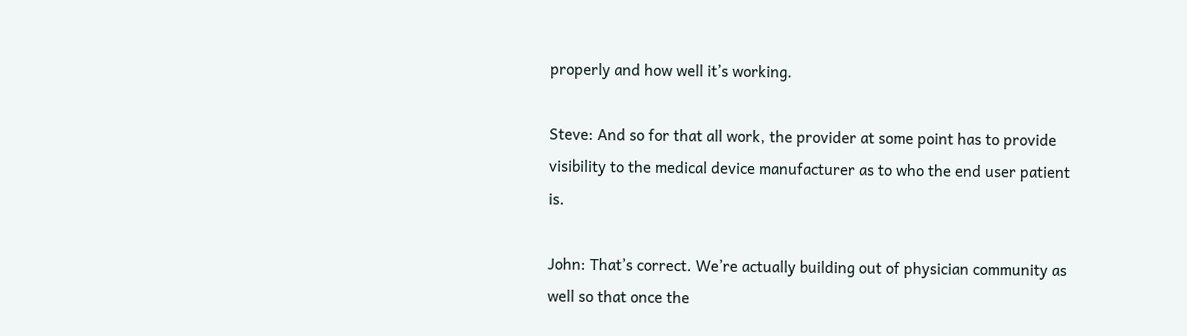properly and how well it’s working.

Steve: And so for that all work, the provider at some point has to provide visibility to the medical device manufacturer as to who the end user patient is.

John: That’s correct. We’re actually building out of physician community as well so that once the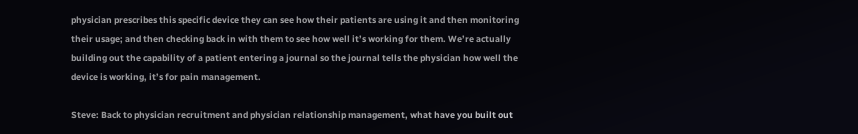physician prescribes this specific device they can see how their patients are using it and then monitoring their usage; and then checking back in with them to see how well it’s working for them. We’re actually building out the capability of a patient entering a journal so the journal tells the physician how well the device is working, it’s for pain management.

Steve: Back to physician recruitment and physician relationship management, what have you built out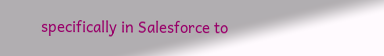specifically in Salesforce to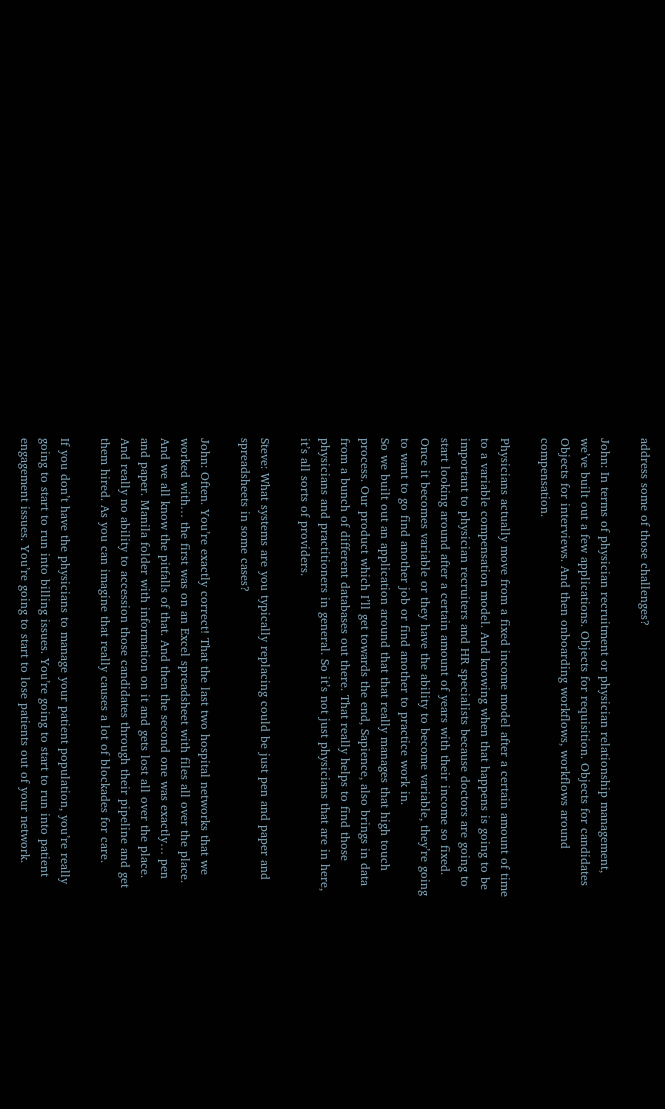address some of those challenges?

John: In terms of physician recruitment or physician relationship management, we’ve built out a few applications. Objects for requisition. Objects for candidates Objects for interviews. And then onboarding workflows, workflows around compensation.

Physicians actually move from a fixed income model after a certain amount of time to a variable compensation model. And knowing when that happens is going to be important to physician recruiters and HR specialists because doctors are going to start looking around after a certain amount of years with their income so fixed. Once it becomes variable or they have the ability to become variable, they’re going to want to go find another job or find another to practice work in.
So we built out an application around that that really manages that high touch process. Our product which I’ll get towards the end, Sapience, also brings in data from a bunch of different databases out there. That really helps to find those physicians and practitioners in general. So it’s not just physicians that are in here, it’s all sorts of providers.

Steve: What systems are you typically replacing could be just pen and paper and spreadsheets in some cases?

John: Often. You’re exactly correct! That the last two hospital networks that we worked with… the first was on an Excel spreadsheet with files all over the place. And we all know the pitfalls of that. And then the second one was exactly… pen and paper. Manila folder with information on it and gets lost all over the place. And really no ability to accession those candidates through their pipeline and get them hired. As you can imagine that really causes a lot of blockades for care.

If you don’t have the physicians to manage your patient population, you’re really going to start to run into billing issues. You’re going to start to run into patient engagement issues. You’re going to start to lose patients out of your network.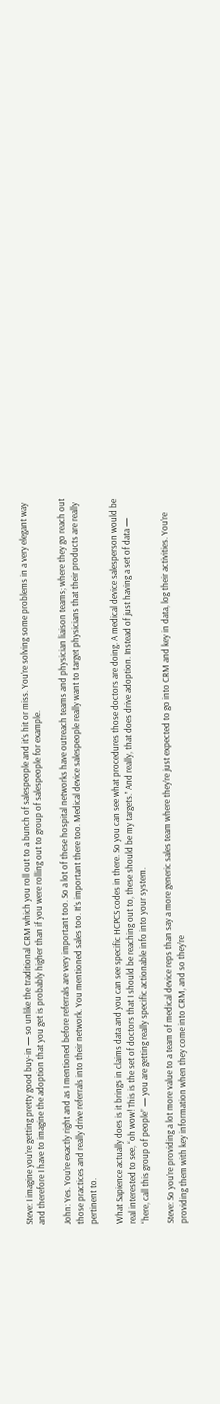Steve: I imagine you’re getting pretty good buy-in — so unlike the traditional CRM which you roll out to a bunch of salespeople and it’s hit or miss. You’re solving some problems in a very elegant way and therefore I have to imagine the adoption that you get is probably higher than if you were rolling out to group of salespeople for example.

John: Yes. You’re exactly right and as I mentioned before referrals are very important too. So a lot of these hospital networks have outreach teams and physician liaison teams; where they go reach out those practices and really drive referrals into their network. You mentioned sales too. It’s important there too. Medical device salespeople really want to target physicians that their products are really pertinent to.

What Sapience actually does is it brings in claims data and you can see specific HCPCS codes in there. So you can see what procedures those doctors are doing. A medical device salesperson would be real interested to see, “oh wow! This is the set of doctors that I should be reaching out to, these should be my targets.’’ And really, that does drive adoption. Instead of just having a set of data — “here, call this group of people” — you are getting really specific actionable info into your system.

Steve: So you’re providing a lot more value to a team of medical device reps than say a more generic sales team where they’re just expected to go into CRM and key in data, log their activities. You’re providing them with key information when they come into CRM, and so they’re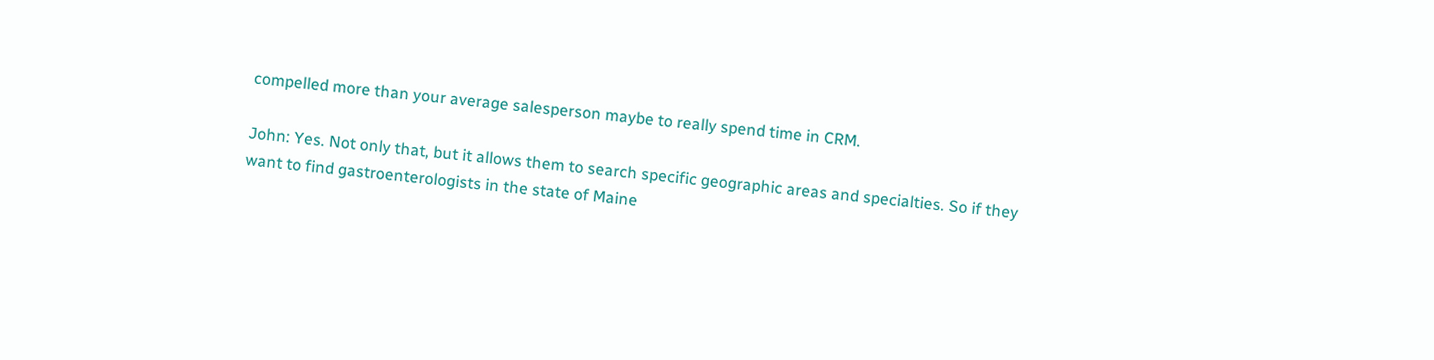compelled more than your average salesperson maybe to really spend time in CRM.

John: Yes. Not only that, but it allows them to search specific geographic areas and specialties. So if they want to find gastroenterologists in the state of Maine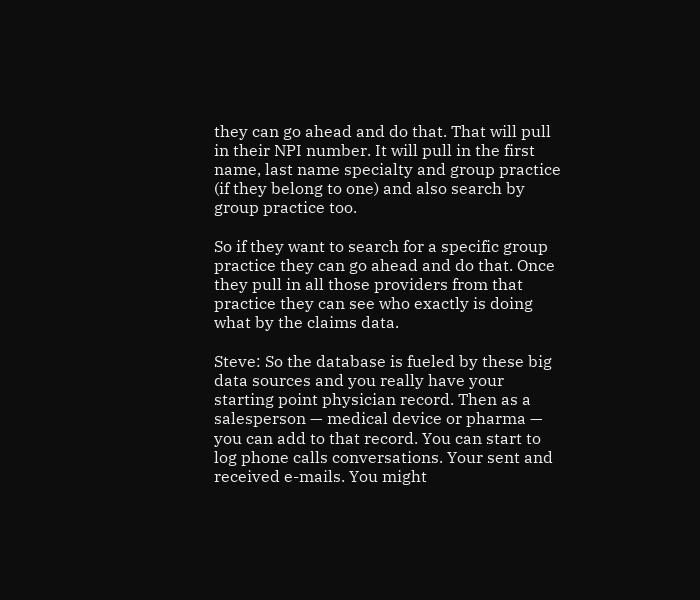they can go ahead and do that. That will pull in their NPI number. It will pull in the first name, last name specialty and group practice (if they belong to one) and also search by group practice too.

So if they want to search for a specific group practice they can go ahead and do that. Once they pull in all those providers from that practice they can see who exactly is doing what by the claims data.

Steve: So the database is fueled by these big data sources and you really have your starting point physician record. Then as a salesperson — medical device or pharma — you can add to that record. You can start to log phone calls conversations. Your sent and received e-mails. You might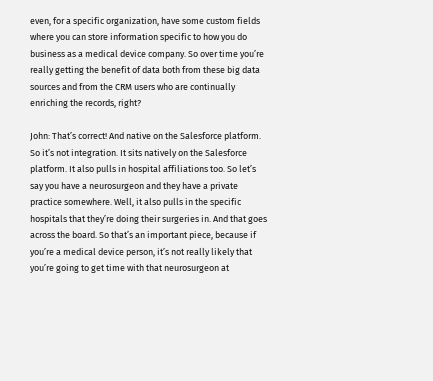even, for a specific organization, have some custom fields where you can store information specific to how you do business as a medical device company. So over time you’re really getting the benefit of data both from these big data sources and from the CRM users who are continually enriching the records, right?

John: That’s correct! And native on the Salesforce platform. So it’s not integration. It sits natively on the Salesforce platform. It also pulls in hospital affiliations too. So let’s say you have a neurosurgeon and they have a private practice somewhere. Well, it also pulls in the specific hospitals that they’re doing their surgeries in. And that goes across the board. So that’s an important piece, because if you’re a medical device person, it’s not really likely that you’re going to get time with that neurosurgeon at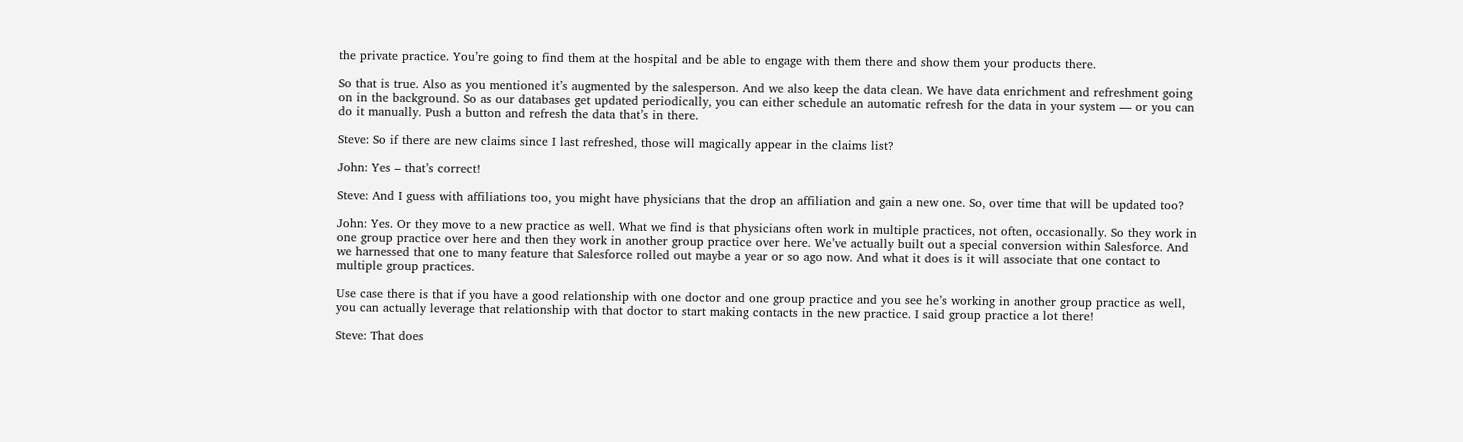the private practice. You’re going to find them at the hospital and be able to engage with them there and show them your products there.

So that is true. Also as you mentioned it’s augmented by the salesperson. And we also keep the data clean. We have data enrichment and refreshment going on in the background. So as our databases get updated periodically, you can either schedule an automatic refresh for the data in your system — or you can do it manually. Push a button and refresh the data that’s in there.

Steve: So if there are new claims since I last refreshed, those will magically appear in the claims list?

John: Yes – that’s correct!

Steve: And I guess with affiliations too, you might have physicians that the drop an affiliation and gain a new one. So, over time that will be updated too?

John: Yes. Or they move to a new practice as well. What we find is that physicians often work in multiple practices, not often, occasionally. So they work in one group practice over here and then they work in another group practice over here. We’ve actually built out a special conversion within Salesforce. And we harnessed that one to many feature that Salesforce rolled out maybe a year or so ago now. And what it does is it will associate that one contact to multiple group practices.

Use case there is that if you have a good relationship with one doctor and one group practice and you see he’s working in another group practice as well, you can actually leverage that relationship with that doctor to start making contacts in the new practice. I said group practice a lot there!

Steve: That does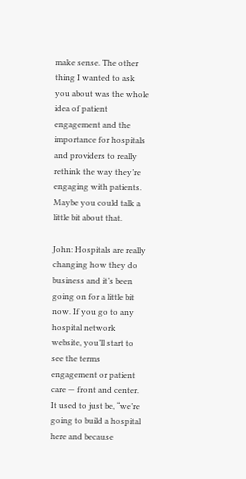make sense. The other thing I wanted to ask you about was the whole idea of patient engagement and the importance for hospitals and providers to really rethink the way they’re engaging with patients. Maybe you could talk a little bit about that.

John: Hospitals are really changing how they do business and it’s been going on for a little bit now. If you go to any hospital network website, you’ll start to see the terms engagement or patient care — front and center. It used to just be, “we’re going to build a hospital here and because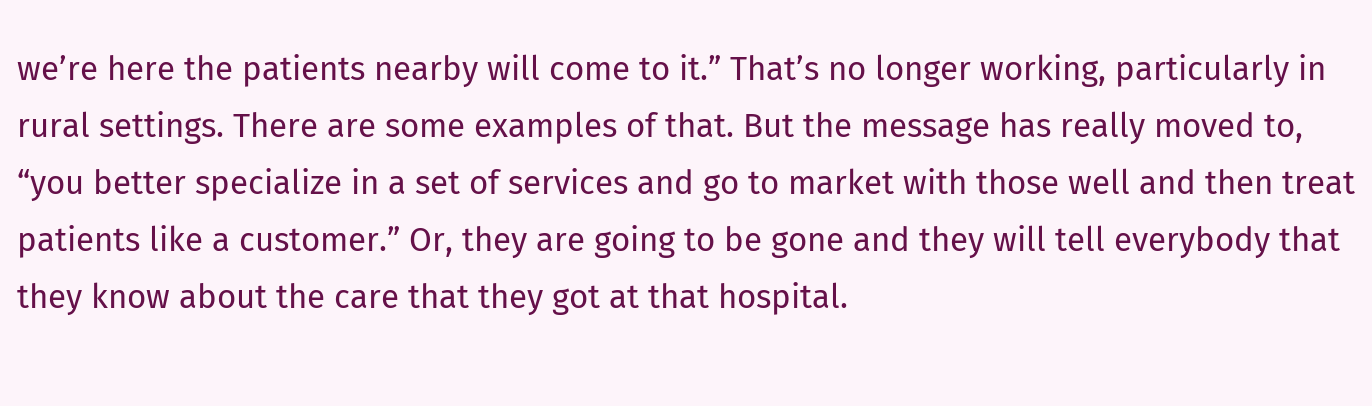we’re here the patients nearby will come to it.” That’s no longer working, particularly in rural settings. There are some examples of that. But the message has really moved to, “you better specialize in a set of services and go to market with those well and then treat patients like a customer.” Or, they are going to be gone and they will tell everybody that they know about the care that they got at that hospital.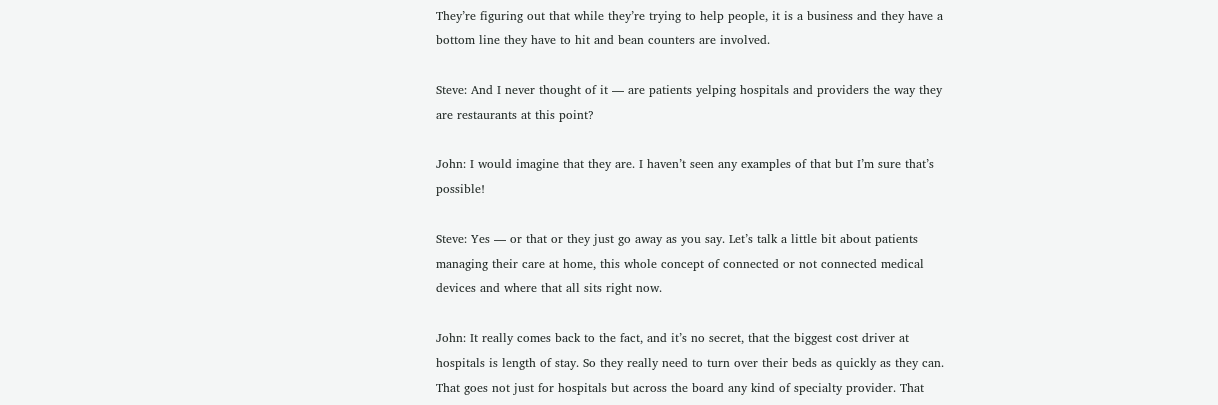They’re figuring out that while they’re trying to help people, it is a business and they have a bottom line they have to hit and bean counters are involved.

Steve: And I never thought of it — are patients yelping hospitals and providers the way they are restaurants at this point?

John: I would imagine that they are. I haven’t seen any examples of that but I’m sure that’s possible!

Steve: Yes — or that or they just go away as you say. Let’s talk a little bit about patients managing their care at home, this whole concept of connected or not connected medical devices and where that all sits right now.

John: It really comes back to the fact, and it’s no secret, that the biggest cost driver at hospitals is length of stay. So they really need to turn over their beds as quickly as they can. That goes not just for hospitals but across the board any kind of specialty provider. That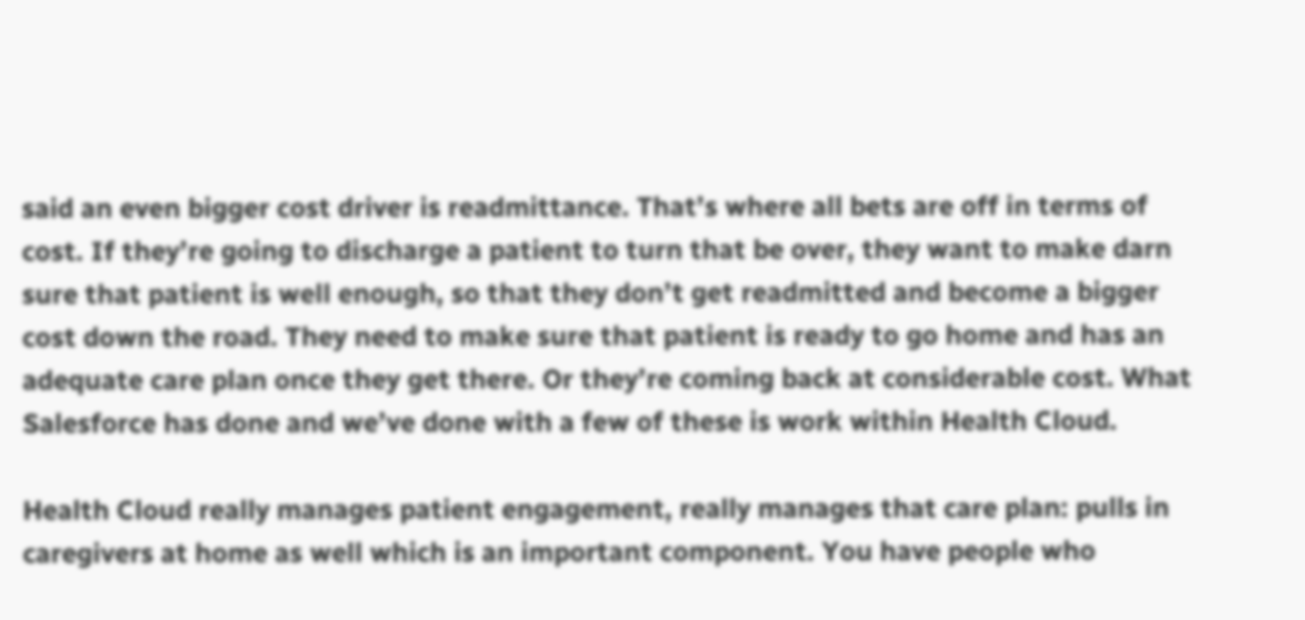said an even bigger cost driver is readmittance. That’s where all bets are off in terms of cost. If they’re going to discharge a patient to turn that be over, they want to make darn sure that patient is well enough, so that they don’t get readmitted and become a bigger cost down the road. They need to make sure that patient is ready to go home and has an adequate care plan once they get there. Or they’re coming back at considerable cost. What Salesforce has done and we’ve done with a few of these is work within Health Cloud.

Health Cloud really manages patient engagement, really manages that care plan: pulls in caregivers at home as well which is an important component. You have people who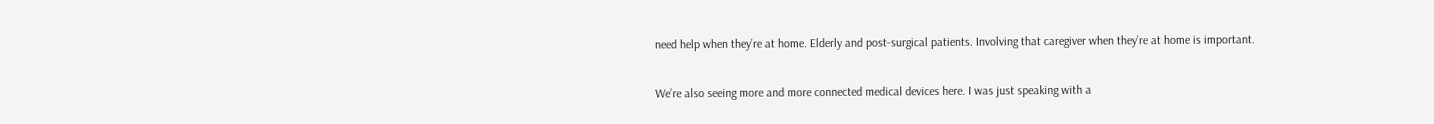need help when they’re at home. Elderly and post-surgical patients. Involving that caregiver when they’re at home is important.

We’re also seeing more and more connected medical devices here. I was just speaking with a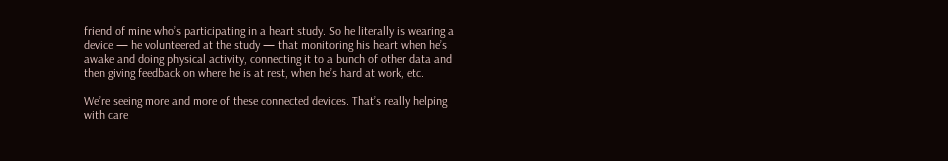friend of mine who’s participating in a heart study. So he literally is wearing a device — he volunteered at the study — that monitoring his heart when he’s awake and doing physical activity, connecting it to a bunch of other data and then giving feedback on where he is at rest, when he’s hard at work, etc.

We’re seeing more and more of these connected devices. That’s really helping with care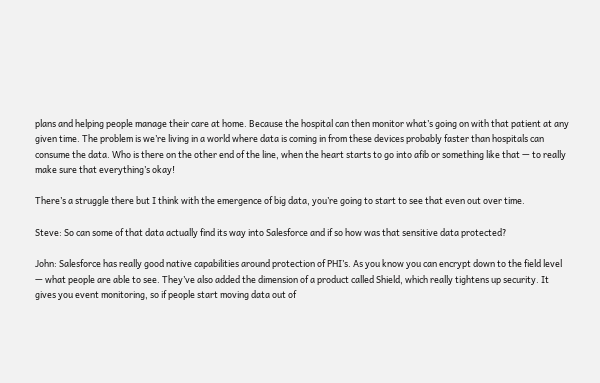plans and helping people manage their care at home. Because the hospital can then monitor what’s going on with that patient at any given time. The problem is we’re living in a world where data is coming in from these devices probably faster than hospitals can consume the data. Who is there on the other end of the line, when the heart starts to go into afib or something like that — to really make sure that everything’s okay!

There’s a struggle there but I think with the emergence of big data, you’re going to start to see that even out over time.

Steve: So can some of that data actually find its way into Salesforce and if so how was that sensitive data protected?

John: Salesforce has really good native capabilities around protection of PHI’s. As you know you can encrypt down to the field level — what people are able to see. They’ve also added the dimension of a product called Shield, which really tightens up security. It gives you event monitoring, so if people start moving data out of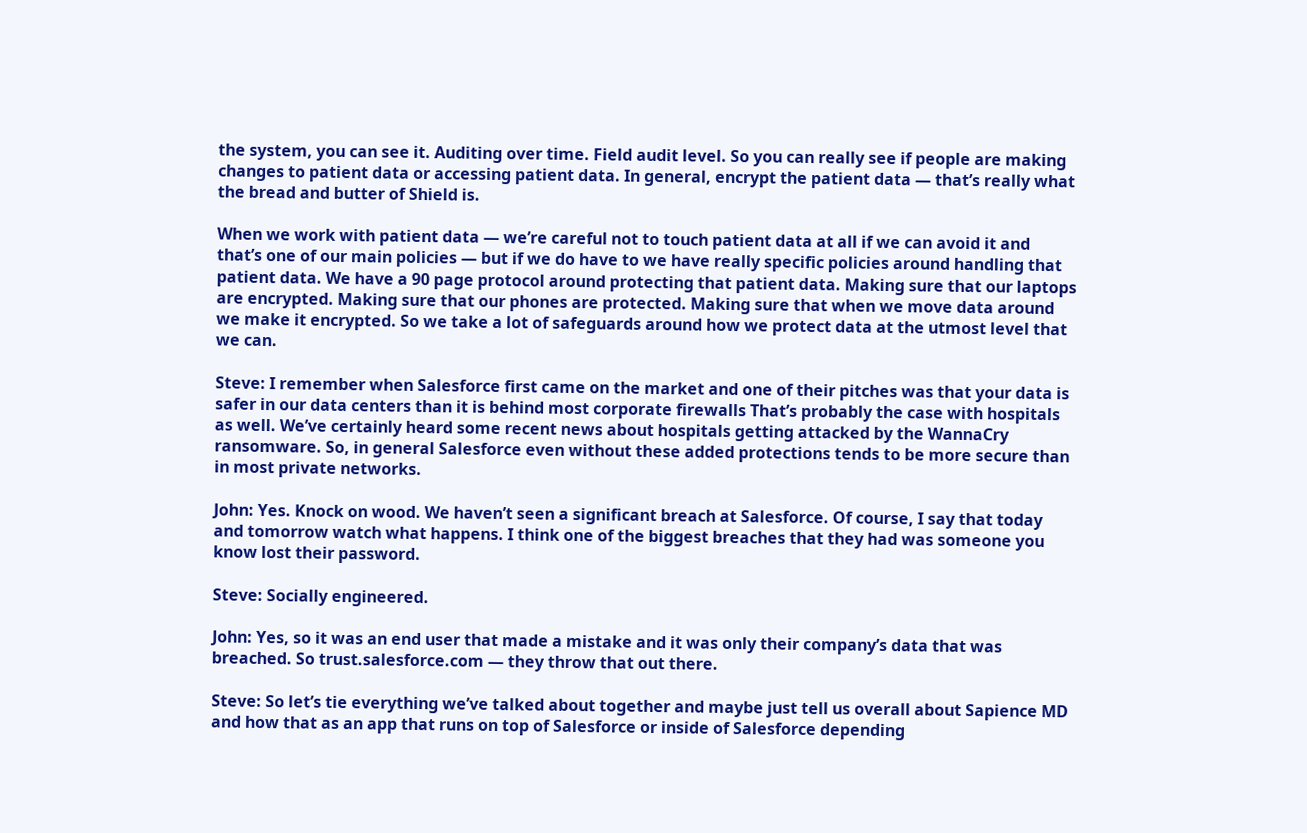the system, you can see it. Auditing over time. Field audit level. So you can really see if people are making changes to patient data or accessing patient data. In general, encrypt the patient data — that’s really what the bread and butter of Shield is.

When we work with patient data — we’re careful not to touch patient data at all if we can avoid it and that’s one of our main policies — but if we do have to we have really specific policies around handling that patient data. We have a 90 page protocol around protecting that patient data. Making sure that our laptops are encrypted. Making sure that our phones are protected. Making sure that when we move data around we make it encrypted. So we take a lot of safeguards around how we protect data at the utmost level that we can.

Steve: I remember when Salesforce first came on the market and one of their pitches was that your data is safer in our data centers than it is behind most corporate firewalls That’s probably the case with hospitals as well. We’ve certainly heard some recent news about hospitals getting attacked by the WannaCry ransomware. So, in general Salesforce even without these added protections tends to be more secure than in most private networks.

John: Yes. Knock on wood. We haven’t seen a significant breach at Salesforce. Of course, I say that today and tomorrow watch what happens. I think one of the biggest breaches that they had was someone you know lost their password.

Steve: Socially engineered.

John: Yes, so it was an end user that made a mistake and it was only their company’s data that was breached. So trust.salesforce.com — they throw that out there.

Steve: So let’s tie everything we’ve talked about together and maybe just tell us overall about Sapience MD and how that as an app that runs on top of Salesforce or inside of Salesforce depending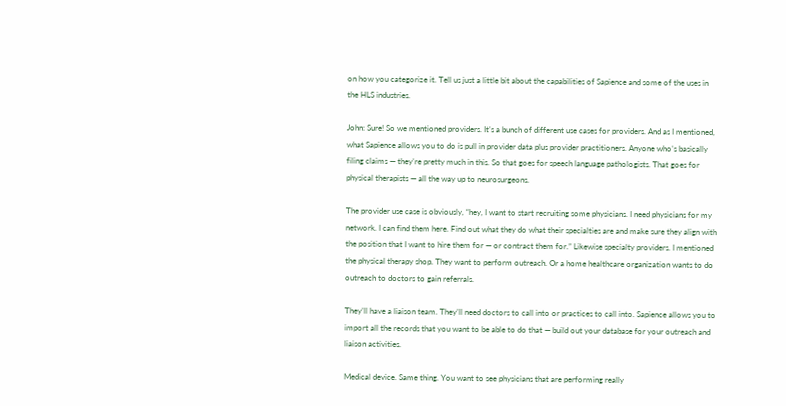on how you categorize it. Tell us just a little bit about the capabilities of Sapience and some of the uses in the HLS industries.

John: Sure! So we mentioned providers. It’s a bunch of different use cases for providers. And as I mentioned, what Sapience allows you to do is pull in provider data plus provider practitioners. Anyone who’s basically filing claims — they’re pretty much in this. So that goes for speech language pathologists. That goes for physical therapists — all the way up to neurosurgeons.

The provider use case is obviously, “hey, I want to start recruiting some physicians. I need physicians for my network. I can find them here. Find out what they do what their specialties are and make sure they align with the position that I want to hire them for — or contract them for.” Likewise specialty providers. I mentioned the physical therapy shop. They want to perform outreach. Or a home healthcare organization wants to do outreach to doctors to gain referrals.

They’ll have a liaison team. They’ll need doctors to call into or practices to call into. Sapience allows you to import all the records that you want to be able to do that — build out your database for your outreach and liaison activities.

Medical device. Same thing. You want to see physicians that are performing really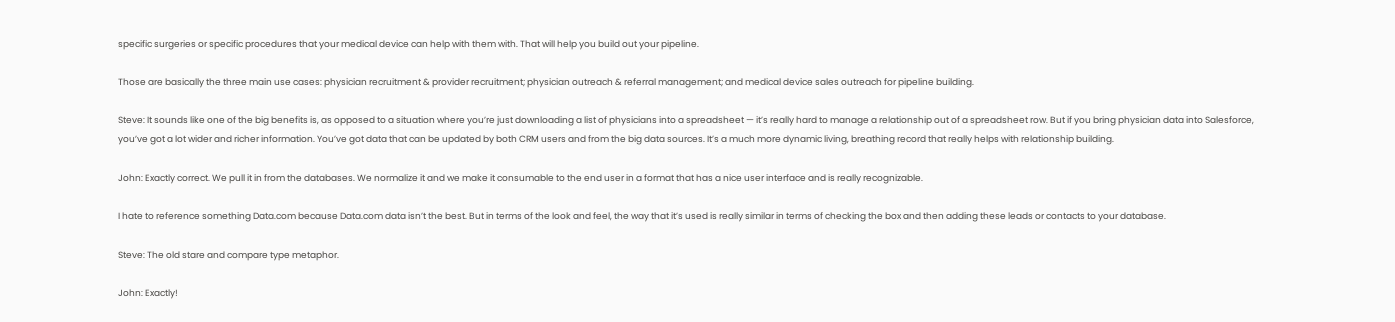specific surgeries or specific procedures that your medical device can help with them with. That will help you build out your pipeline.

Those are basically the three main use cases: physician recruitment & provider recruitment; physician outreach & referral management; and medical device sales outreach for pipeline building.

Steve: It sounds like one of the big benefits is, as opposed to a situation where you’re just downloading a list of physicians into a spreadsheet — it’s really hard to manage a relationship out of a spreadsheet row. But if you bring physician data into Salesforce, you’ve got a lot wider and richer information. You’ve got data that can be updated by both CRM users and from the big data sources. It’s a much more dynamic living, breathing record that really helps with relationship building.

John: Exactly correct. We pull it in from the databases. We normalize it and we make it consumable to the end user in a format that has a nice user interface and is really recognizable.

I hate to reference something Data.com because Data.com data isn’t the best. But in terms of the look and feel, the way that it’s used is really similar in terms of checking the box and then adding these leads or contacts to your database.

Steve: The old stare and compare type metaphor.

John: Exactly!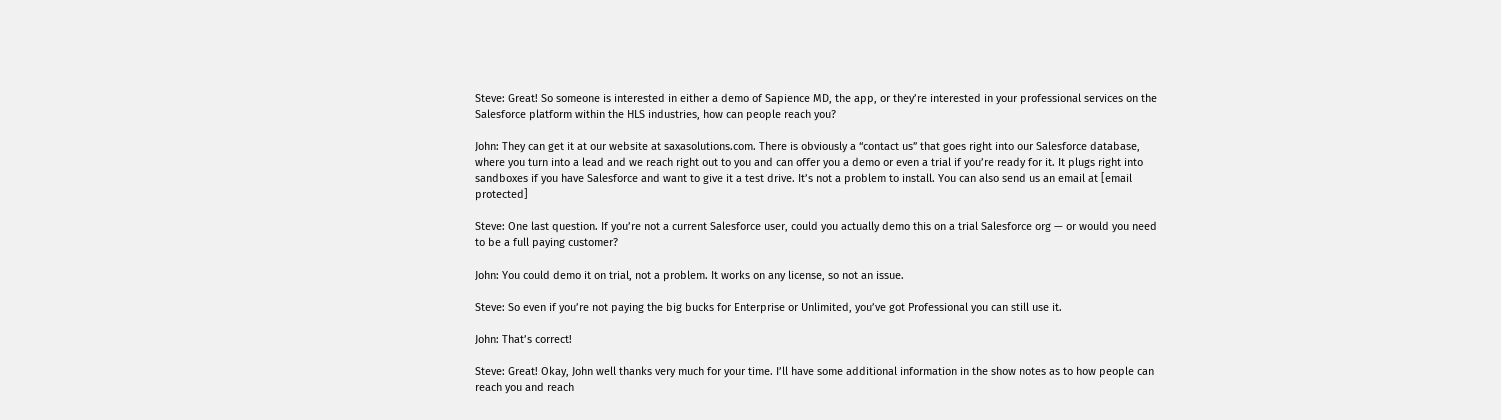Steve: Great! So someone is interested in either a demo of Sapience MD, the app, or they’re interested in your professional services on the Salesforce platform within the HLS industries, how can people reach you?

John: They can get it at our website at saxasolutions.com. There is obviously a “contact us” that goes right into our Salesforce database, where you turn into a lead and we reach right out to you and can offer you a demo or even a trial if you’re ready for it. It plugs right into sandboxes if you have Salesforce and want to give it a test drive. It’s not a problem to install. You can also send us an email at [email protected]

Steve: One last question. If you’re not a current Salesforce user, could you actually demo this on a trial Salesforce org — or would you need to be a full paying customer?

John: You could demo it on trial, not a problem. It works on any license, so not an issue.

Steve: So even if you’re not paying the big bucks for Enterprise or Unlimited, you’ve got Professional you can still use it.

John: That’s correct!

Steve: Great! Okay, John well thanks very much for your time. I’ll have some additional information in the show notes as to how people can reach you and reach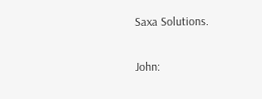Saxa Solutions.

John: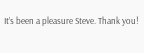It’s been a pleasure Steve. Thank you!